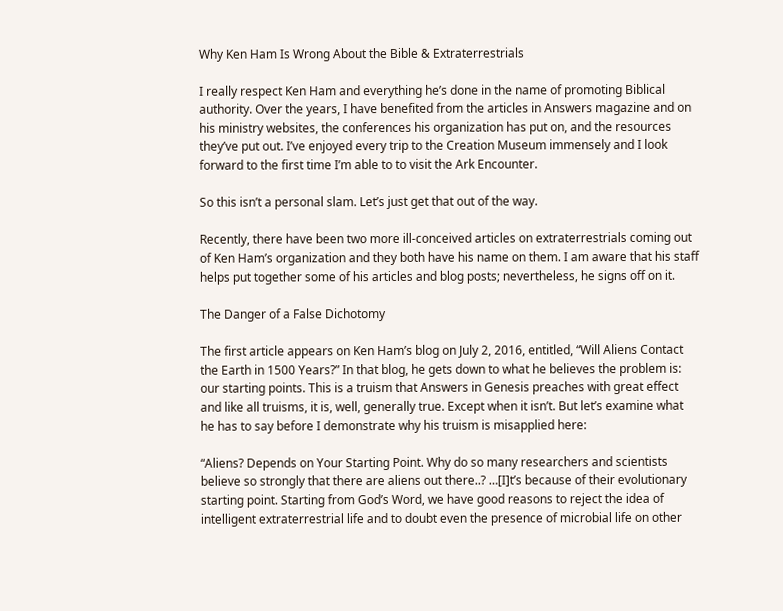Why Ken Ham Is Wrong About the Bible & Extraterrestrials

I really respect Ken Ham and everything he’s done in the name of promoting Biblical authority. Over the years, I have benefited from the articles in Answers magazine and on his ministry websites, the conferences his organization has put on, and the resources they’ve put out. I’ve enjoyed every trip to the Creation Museum immensely and I look forward to the first time I’m able to to visit the Ark Encounter.

So this isn’t a personal slam. Let’s just get that out of the way.

Recently, there have been two more ill-conceived articles on extraterrestrials coming out of Ken Ham’s organization and they both have his name on them. I am aware that his staff helps put together some of his articles and blog posts; nevertheless, he signs off on it.

The Danger of a False Dichotomy

The first article appears on Ken Ham’s blog on July 2, 2016, entitled, “Will Aliens Contact the Earth in 1500 Years?” In that blog, he gets down to what he believes the problem is: our starting points. This is a truism that Answers in Genesis preaches with great effect and like all truisms, it is, well, generally true. Except when it isn’t. But let’s examine what he has to say before I demonstrate why his truism is misapplied here:

“Aliens? Depends on Your Starting Point. Why do so many researchers and scientists believe so strongly that there are aliens out there..? …[I]t’s because of their evolutionary starting point. Starting from God’s Word, we have good reasons to reject the idea of intelligent extraterrestrial life and to doubt even the presence of microbial life on other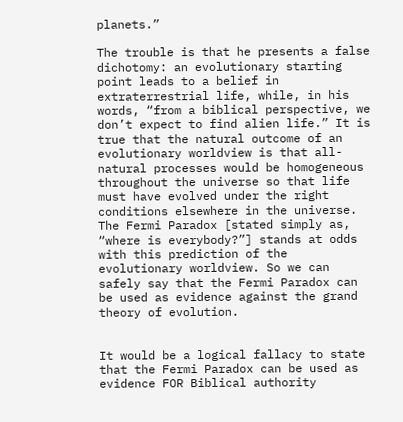planets.”

The trouble is that he presents a false dichotomy: an evolutionary starting point leads to a belief in extraterrestrial life, while, in his words, “from a biblical perspective, we don’t expect to find alien life.” It is true that the natural outcome of an evolutionary worldview is that all-natural processes would be homogeneous throughout the universe so that life must have evolved under the right conditions elsewhere in the universe. The Fermi Paradox [stated simply as, “where is everybody?”] stands at odds with this prediction of the evolutionary worldview. So we can safely say that the Fermi Paradox can be used as evidence against the grand theory of evolution.


It would be a logical fallacy to state that the Fermi Paradox can be used as evidence FOR Biblical authority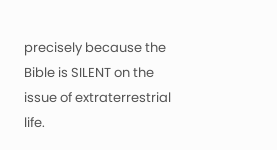precisely because the Bible is SILENT on the issue of extraterrestrial life.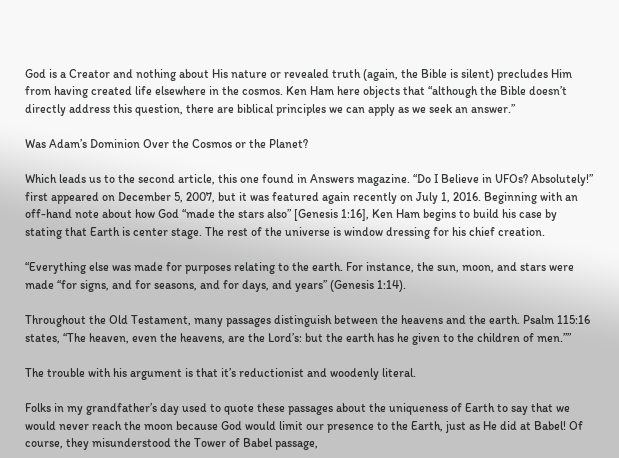God is a Creator and nothing about His nature or revealed truth (again, the Bible is silent) precludes Him from having created life elsewhere in the cosmos. Ken Ham here objects that “although the Bible doesn’t directly address this question, there are biblical principles we can apply as we seek an answer.”

Was Adam’s Dominion Over the Cosmos or the Planet?

Which leads us to the second article, this one found in Answers magazine. “Do I Believe in UFOs? Absolutely!” first appeared on December 5, 2007, but it was featured again recently on July 1, 2016. Beginning with an off-hand note about how God “made the stars also” [Genesis 1:16], Ken Ham begins to build his case by stating that Earth is center stage. The rest of the universe is window dressing for his chief creation.

“Everything else was made for purposes relating to the earth. For instance, the sun, moon, and stars were made “for signs, and for seasons, and for days, and years” (Genesis 1:14).

Throughout the Old Testament, many passages distinguish between the heavens and the earth. Psalm 115:16 states, “The heaven, even the heavens, are the Lord’s: but the earth has he given to the children of men.””

The trouble with his argument is that it’s reductionist and woodenly literal.

Folks in my grandfather’s day used to quote these passages about the uniqueness of Earth to say that we would never reach the moon because God would limit our presence to the Earth, just as He did at Babel! Of course, they misunderstood the Tower of Babel passage,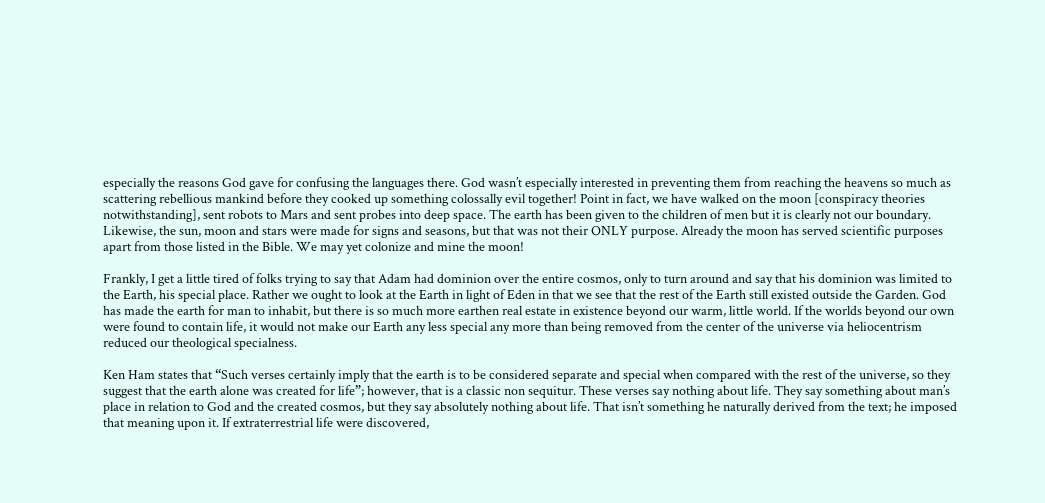especially the reasons God gave for confusing the languages there. God wasn’t especially interested in preventing them from reaching the heavens so much as scattering rebellious mankind before they cooked up something colossally evil together! Point in fact, we have walked on the moon [conspiracy theories notwithstanding], sent robots to Mars and sent probes into deep space. The earth has been given to the children of men but it is clearly not our boundary. Likewise, the sun, moon and stars were made for signs and seasons, but that was not their ONLY purpose. Already the moon has served scientific purposes apart from those listed in the Bible. We may yet colonize and mine the moon!

Frankly, I get a little tired of folks trying to say that Adam had dominion over the entire cosmos, only to turn around and say that his dominion was limited to the Earth, his special place. Rather we ought to look at the Earth in light of Eden in that we see that the rest of the Earth still existed outside the Garden. God has made the earth for man to inhabit, but there is so much more earthen real estate in existence beyond our warm, little world. If the worlds beyond our own were found to contain life, it would not make our Earth any less special any more than being removed from the center of the universe via heliocentrism reduced our theological specialness.

Ken Ham states that “Such verses certainly imply that the earth is to be considered separate and special when compared with the rest of the universe, so they suggest that the earth alone was created for life”; however, that is a classic non sequitur. These verses say nothing about life. They say something about man’s place in relation to God and the created cosmos, but they say absolutely nothing about life. That isn’t something he naturally derived from the text; he imposed that meaning upon it. If extraterrestrial life were discovered,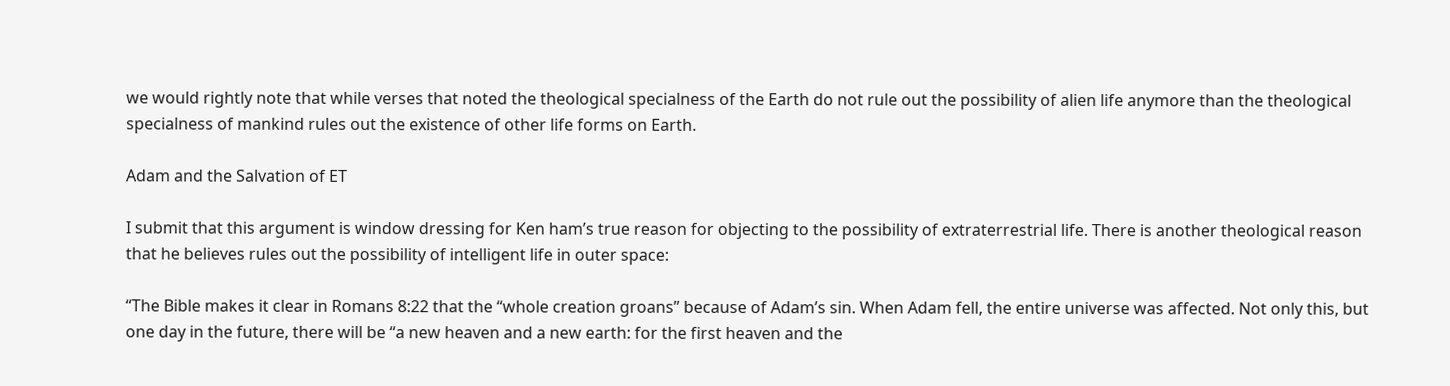we would rightly note that while verses that noted the theological specialness of the Earth do not rule out the possibility of alien life anymore than the theological specialness of mankind rules out the existence of other life forms on Earth.

Adam and the Salvation of ET

I submit that this argument is window dressing for Ken ham’s true reason for objecting to the possibility of extraterrestrial life. There is another theological reason that he believes rules out the possibility of intelligent life in outer space:

“The Bible makes it clear in Romans 8:22 that the “whole creation groans” because of Adam’s sin. When Adam fell, the entire universe was affected. Not only this, but one day in the future, there will be “a new heaven and a new earth: for the first heaven and the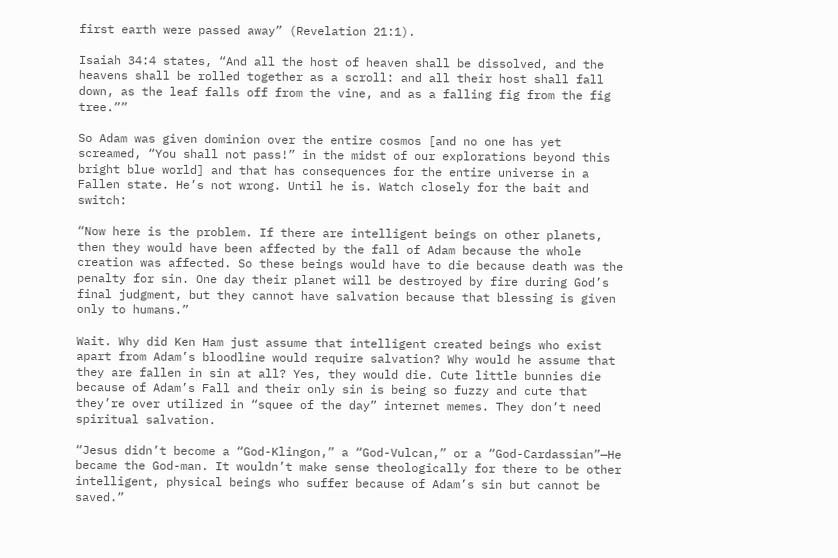first earth were passed away” (Revelation 21:1).

Isaiah 34:4 states, “And all the host of heaven shall be dissolved, and the heavens shall be rolled together as a scroll: and all their host shall fall down, as the leaf falls off from the vine, and as a falling fig from the fig tree.””

So Adam was given dominion over the entire cosmos [and no one has yet screamed, “You shall not pass!” in the midst of our explorations beyond this bright blue world] and that has consequences for the entire universe in a Fallen state. He’s not wrong. Until he is. Watch closely for the bait and switch:

“Now here is the problem. If there are intelligent beings on other planets, then they would have been affected by the fall of Adam because the whole creation was affected. So these beings would have to die because death was the penalty for sin. One day their planet will be destroyed by fire during God’s final judgment, but they cannot have salvation because that blessing is given only to humans.”

Wait. Why did Ken Ham just assume that intelligent created beings who exist apart from Adam’s bloodline would require salvation? Why would he assume that they are fallen in sin at all? Yes, they would die. Cute little bunnies die because of Adam’s Fall and their only sin is being so fuzzy and cute that they’re over utilized in “squee of the day” internet memes. They don’t need spiritual salvation.

“Jesus didn’t become a “God-Klingon,” a “God-Vulcan,” or a “God-Cardassian”—He became the God-man. It wouldn’t make sense theologically for there to be other intelligent, physical beings who suffer because of Adam’s sin but cannot be saved.”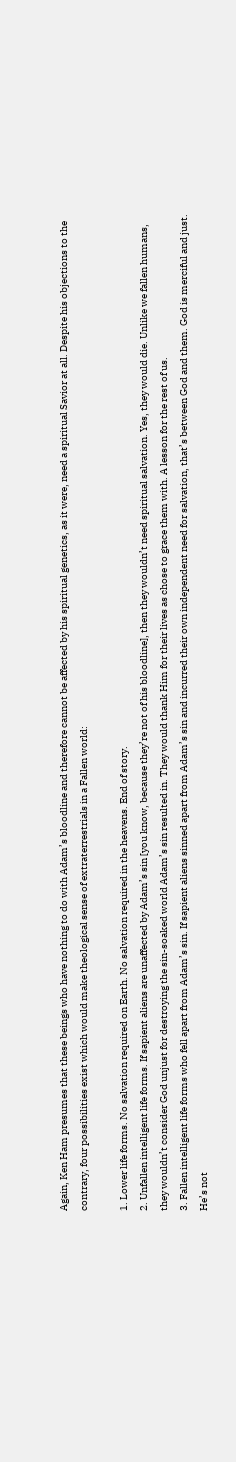Again, Ken Ham presumes that these beings who have nothing to do with Adam’s bloodline and therefore cannot be affected by his spiritual genetics, as it were, need a spiritual Savior at all. Despite his objections to the contrary, four possibilities exist which would make theological sense of extraterrestrials in a Fallen world:

1. Lower life forms. No salvation required on Earth. No salvation required in the heavens. End of story.
2. Unfallen intelligent life forms. If sapient aliens are unaffected by Adam’s sin [you know, because they’re not of his bloodline], then they wouldn’t need spiritual salvation. Yes, they would die. Unlike we fallen humans, they wouldn’t consider God unjust for destroying the sin-soaked world Adam’s sin resulted in. They would thank Him for their lives as chose to grace them with. A lesson for the rest of us.
3. Fallen intelligent life forms who fell apart from Adam’s sin. If sapient aliens sinned apart from Adam’s sin and incurred their own independent need for salvation, that’s between God and them. God is merciful and just. He’s not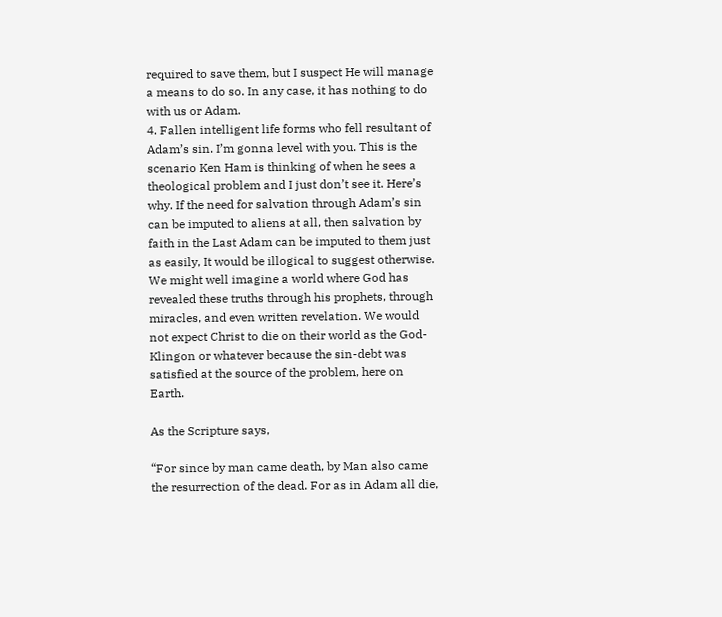required to save them, but I suspect He will manage a means to do so. In any case, it has nothing to do with us or Adam.
4. Fallen intelligent life forms who fell resultant of Adam’s sin. I’m gonna level with you. This is the scenario Ken Ham is thinking of when he sees a theological problem and I just don’t see it. Here’s why. If the need for salvation through Adam’s sin can be imputed to aliens at all, then salvation by faith in the Last Adam can be imputed to them just as easily, It would be illogical to suggest otherwise. We might well imagine a world where God has revealed these truths through his prophets, through miracles, and even written revelation. We would not expect Christ to die on their world as the God-Klingon or whatever because the sin-debt was satisfied at the source of the problem, here on Earth.

As the Scripture says,

“For since by man came death, by Man also came the resurrection of the dead. For as in Adam all die,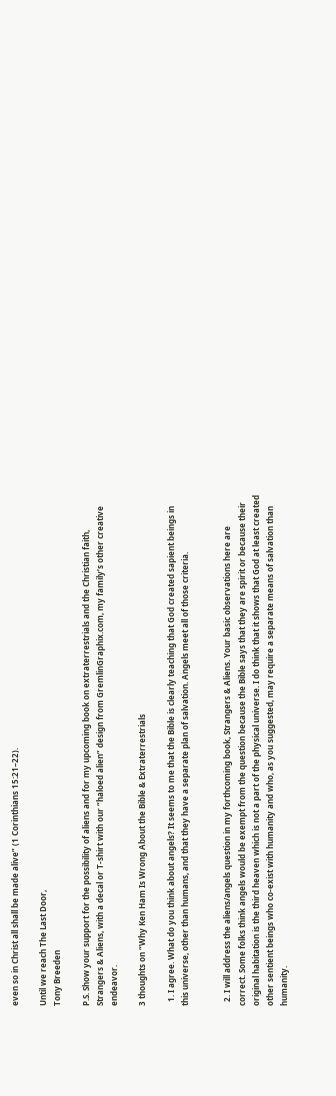even so in Christ all shall be made alive” (1 Corinthians 15:21–22).

Until we reach The Last Door,
Tony Breeden

P.S. Show your support for the possibility of aliens and for my upcoming book on extraterrestrials and the Christian faith, Strangers & Aliens, with a decal or T-shirt with our “haloed alien” design from GremlinGraphix.com, my family’s other creative endeavor.

3 thoughts on “Why Ken Ham Is Wrong About the Bible & Extraterrestrials

  1. I agree. What do you think about angels? It seems to me that the Bible is clearly teaching that God created sapient beings in this universe, other than humans, and that they have a separate plan of salvation. Angels meet all of those criteria.


  2. I will address the aliens/angels question in my forthcoming book, Strangers & Aliens. Your basic observations here are correct. Some folks think angels would be exempt from the question because the Bible says that they are spirit or because their original habitation is the third heaven which is not a part of the physical universe. I do think that it shows that God at least created other sentient beings who co-exist with humanity and who, as you suggested, may require a separate means of salvation than humanity.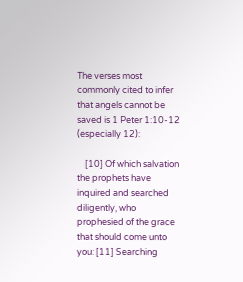The verses most commonly cited to infer that angels cannot be saved is 1 Peter 1:10-12 (especially 12):

    [10] Of which salvation the prophets have inquired and searched diligently, who prophesied of the grace that should come unto you: [11] Searching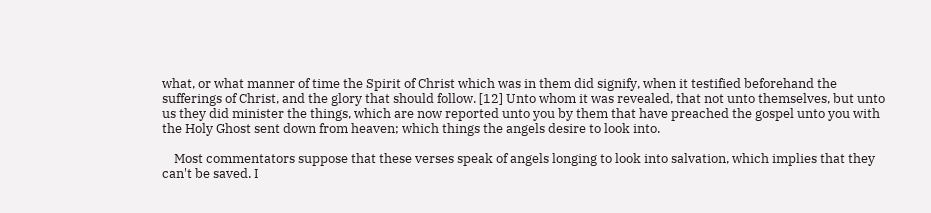what, or what manner of time the Spirit of Christ which was in them did signify, when it testified beforehand the sufferings of Christ, and the glory that should follow. [12] Unto whom it was revealed, that not unto themselves, but unto us they did minister the things, which are now reported unto you by them that have preached the gospel unto you with the Holy Ghost sent down from heaven; which things the angels desire to look into.

    Most commentators suppose that these verses speak of angels longing to look into salvation, which implies that they can't be saved. I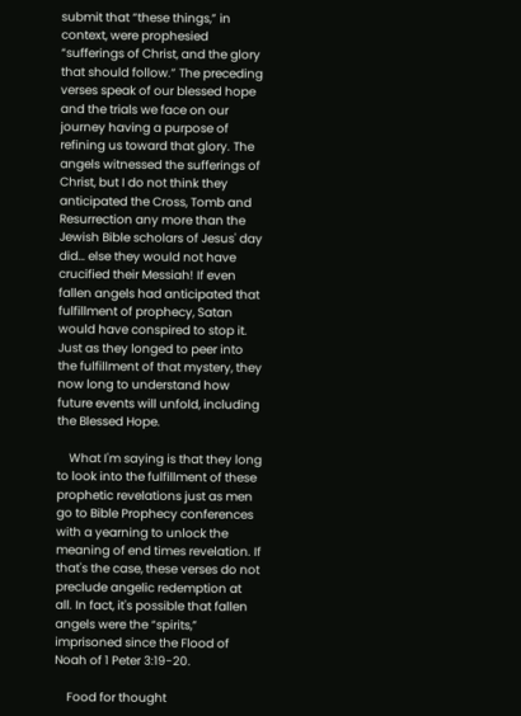submit that “these things,” in context, were prophesied “sufferings of Christ, and the glory that should follow.” The preceding verses speak of our blessed hope and the trials we face on our journey having a purpose of refining us toward that glory. The angels witnessed the sufferings of Christ, but I do not think they anticipated the Cross, Tomb and Resurrection any more than the Jewish Bible scholars of Jesus' day did… else they would not have crucified their Messiah! If even fallen angels had anticipated that fulfillment of prophecy, Satan would have conspired to stop it. Just as they longed to peer into the fulfillment of that mystery, they now long to understand how future events will unfold, including the Blessed Hope.

    What I'm saying is that they long to look into the fulfillment of these prophetic revelations just as men go to Bible Prophecy conferences with a yearning to unlock the meaning of end times revelation. If that's the case, these verses do not preclude angelic redemption at all. In fact, it's possible that fallen angels were the “spirits,” imprisoned since the Flood of Noah of 1 Peter 3:19-20.

    Food for thought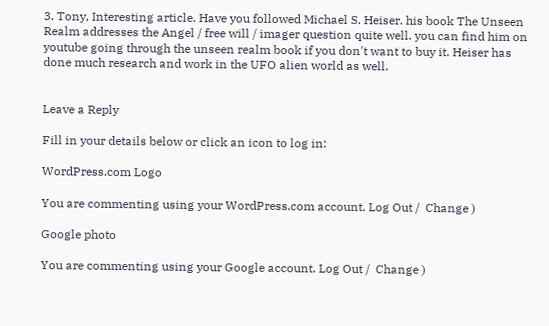3. Tony, Interesting article. Have you followed Michael S. Heiser. his book The Unseen Realm addresses the Angel / free will / imager question quite well. you can find him on youtube going through the unseen realm book if you don't want to buy it. Heiser has done much research and work in the UFO alien world as well.


Leave a Reply

Fill in your details below or click an icon to log in:

WordPress.com Logo

You are commenting using your WordPress.com account. Log Out /  Change )

Google photo

You are commenting using your Google account. Log Out /  Change )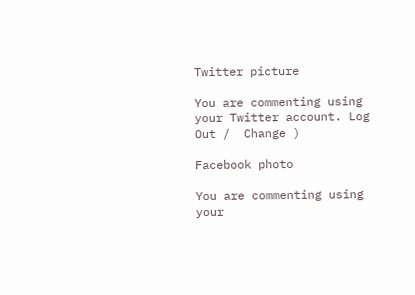Twitter picture

You are commenting using your Twitter account. Log Out /  Change )

Facebook photo

You are commenting using your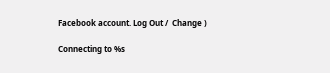Facebook account. Log Out /  Change )

Connecting to %s